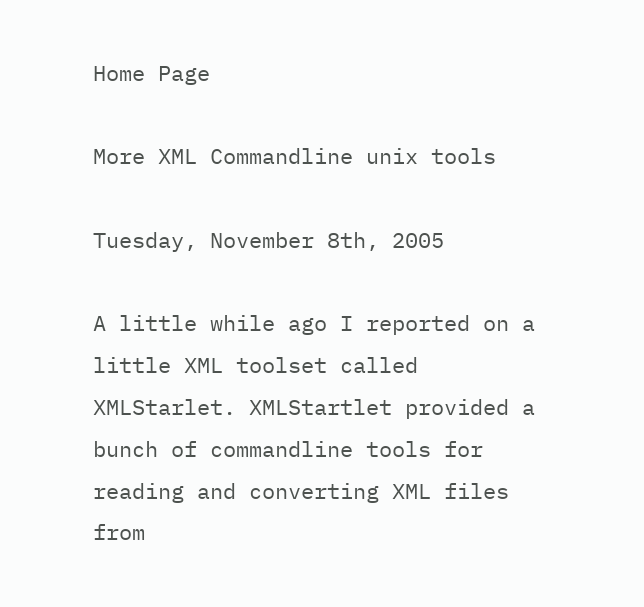Home Page

More XML Commandline unix tools

Tuesday, November 8th, 2005

A little while ago I reported on a little XML toolset called XMLStarlet. XMLStartlet provided a bunch of commandline tools for reading and converting XML files from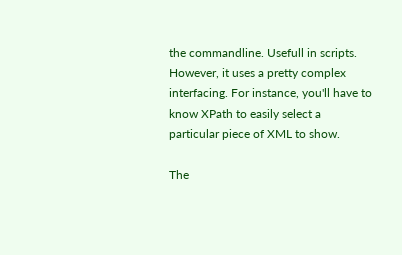the commandline. Usefull in scripts. However, it uses a pretty complex interfacing. For instance, you'll have to know XPath to easily select a particular piece of XML to show.

The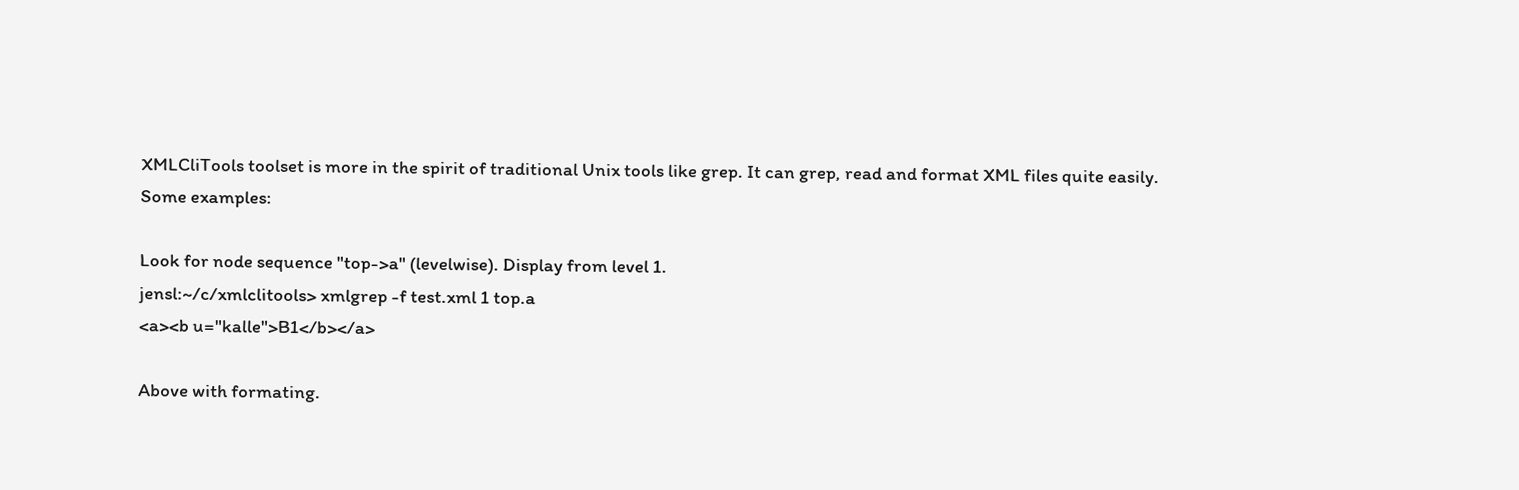XMLCliTools toolset is more in the spirit of traditional Unix tools like grep. It can grep, read and format XML files quite easily. Some examples:

Look for node sequence "top->a" (levelwise). Display from level 1.
jensl:~/c/xmlclitools> xmlgrep -f test.xml 1 top.a
<a><b u="kalle">B1</b></a>

Above with formating.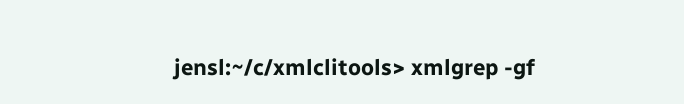jensl:~/c/xmlclitools> xmlgrep -gf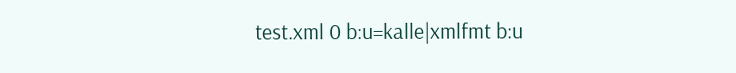test.xml 0 b:u=kalle|xmlfmt b:u